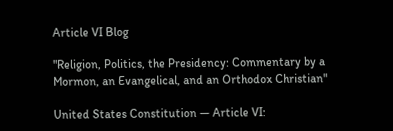Article VI Blog

"Religion, Politics, the Presidency: Commentary by a Mormon, an Evangelical, and an Orthodox Christian"

United States Constitution — Article VI: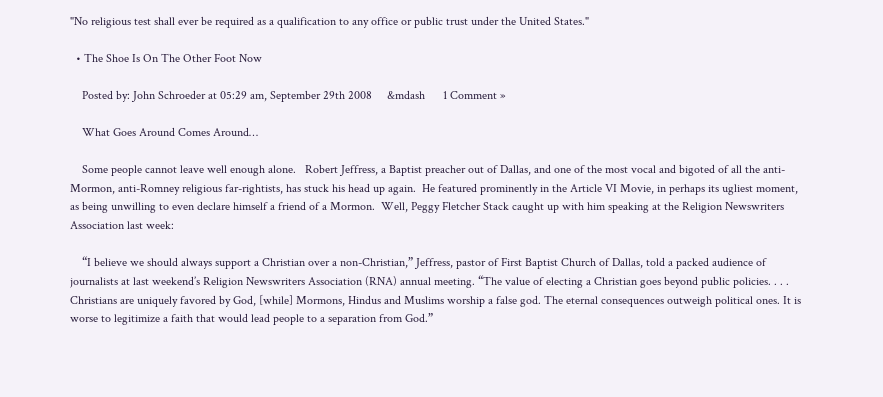"No religious test shall ever be required as a qualification to any office or public trust under the United States."

  • The Shoe Is On The Other Foot Now

    Posted by: John Schroeder at 05:29 am, September 29th 2008     &mdash      1 Comment »

    What Goes Around Comes Around…

    Some people cannot leave well enough alone.   Robert Jeffress, a Baptist preacher out of Dallas, and one of the most vocal and bigoted of all the anti-Mormon, anti-Romney religious far-rightists, has stuck his head up again.  He featured prominently in the Article VI Movie, in perhaps its ugliest moment, as being unwilling to even declare himself a friend of a Mormon.  Well, Peggy Fletcher Stack caught up with him speaking at the Religion Newswriters Association last week:

    “I believe we should always support a Christian over a non-Christian,” Jeffress, pastor of First Baptist Church of Dallas, told a packed audience of journalists at last weekend’s Religion Newswriters Association (RNA) annual meeting. “The value of electing a Christian goes beyond public policies. . . . Christians are uniquely favored by God, [while] Mormons, Hindus and Muslims worship a false god. The eternal consequences outweigh political ones. It is worse to legitimize a faith that would lead people to a separation from God.”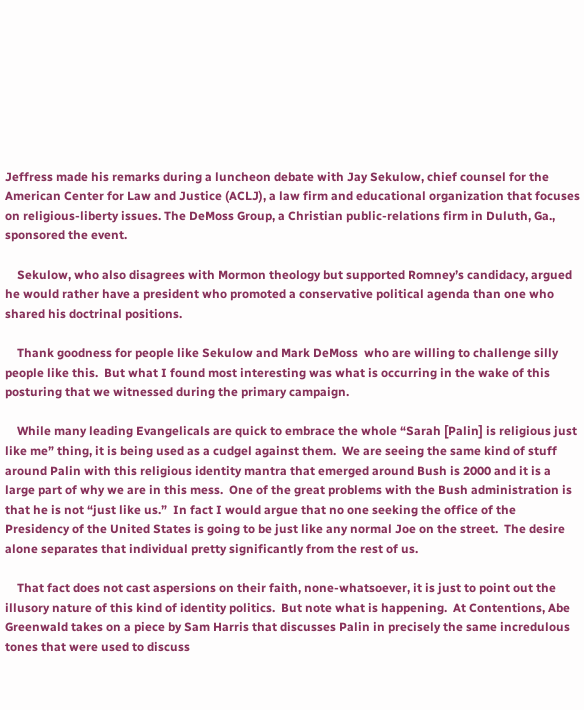Jeffress made his remarks during a luncheon debate with Jay Sekulow, chief counsel for the American Center for Law and Justice (ACLJ), a law firm and educational organization that focuses on religious-liberty issues. The DeMoss Group, a Christian public-relations firm in Duluth, Ga., sponsored the event.

    Sekulow, who also disagrees with Mormon theology but supported Romney’s candidacy, argued he would rather have a president who promoted a conservative political agenda than one who shared his doctrinal positions.

    Thank goodness for people like Sekulow and Mark DeMoss  who are willing to challenge silly people like this.  But what I found most interesting was what is occurring in the wake of this posturing that we witnessed during the primary campaign.

    While many leading Evangelicals are quick to embrace the whole “Sarah [Palin] is religious just like me” thing, it is being used as a cudgel against them.  We are seeing the same kind of stuff around Palin with this religious identity mantra that emerged around Bush is 2000 and it is a large part of why we are in this mess.  One of the great problems with the Bush administration is that he is not “just like us.”  In fact I would argue that no one seeking the office of the Presidency of the United States is going to be just like any normal Joe on the street.  The desire alone separates that individual pretty significantly from the rest of us.

    That fact does not cast aspersions on their faith, none-whatsoever, it is just to point out the illusory nature of this kind of identity politics.  But note what is happening.  At Contentions, Abe Greenwald takes on a piece by Sam Harris that discusses Palin in precisely the same incredulous tones that were used to discuss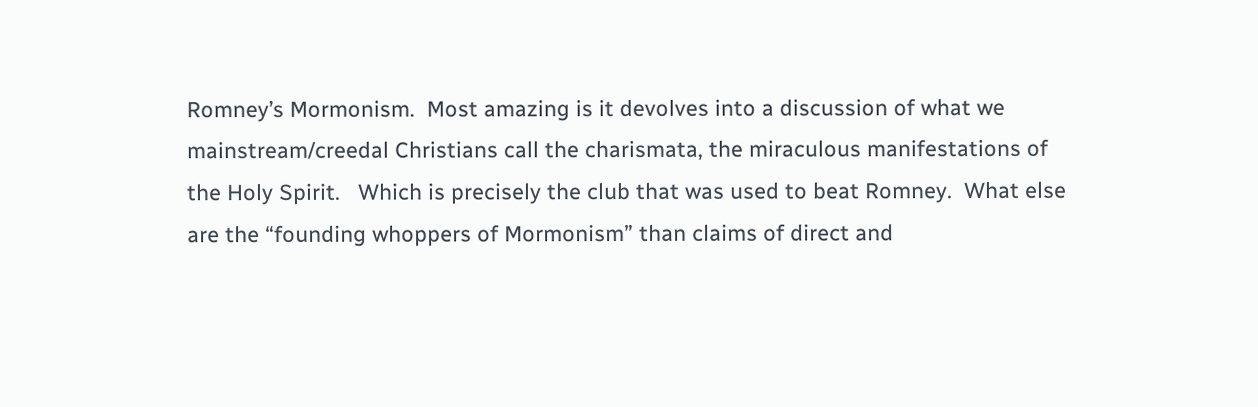Romney’s Mormonism.  Most amazing is it devolves into a discussion of what we mainstream/creedal Christians call the charismata, the miraculous manifestations of the Holy Spirit.   Which is precisely the club that was used to beat Romney.  What else are the “founding whoppers of Mormonism” than claims of direct and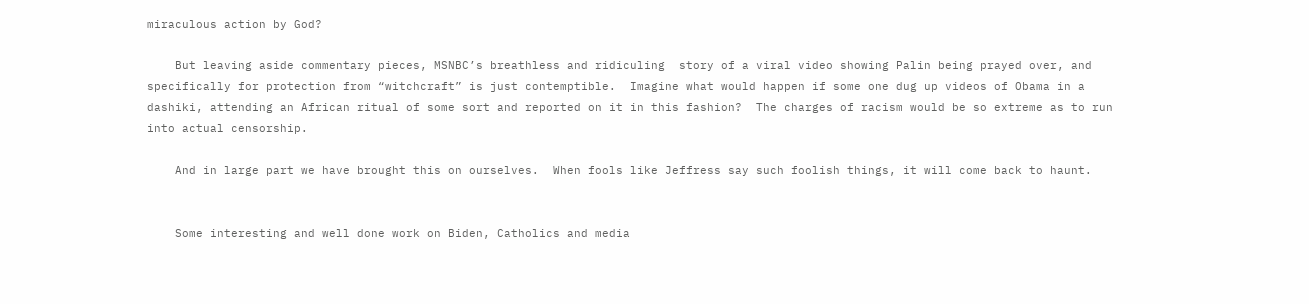miraculous action by God?

    But leaving aside commentary pieces, MSNBC’s breathless and ridiculing  story of a viral video showing Palin being prayed over, and specifically for protection from “witchcraft” is just contemptible.  Imagine what would happen if some one dug up videos of Obama in a dashiki, attending an African ritual of some sort and reported on it in this fashion?  The charges of racism would be so extreme as to run into actual censorship.

    And in large part we have brought this on ourselves.  When fools like Jeffress say such foolish things, it will come back to haunt.


    Some interesting and well done work on Biden, Catholics and media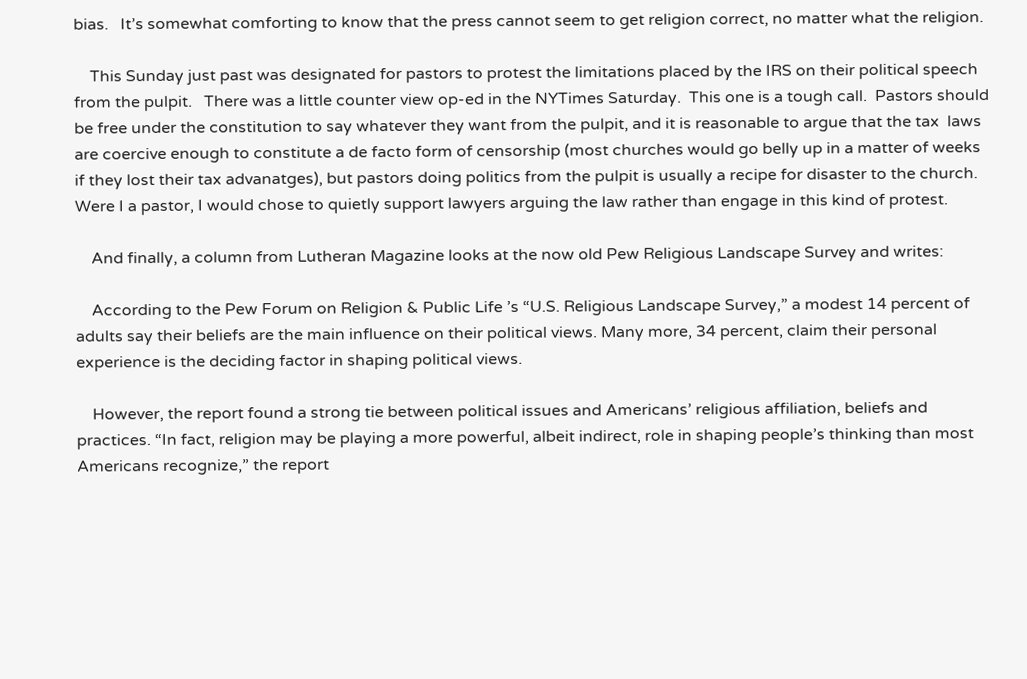bias.   It’s somewhat comforting to know that the press cannot seem to get religion correct, no matter what the religion.

    This Sunday just past was designated for pastors to protest the limitations placed by the IRS on their political speech from the pulpit.   There was a little counter view op-ed in the NYTimes Saturday.  This one is a tough call.  Pastors should be free under the constitution to say whatever they want from the pulpit, and it is reasonable to argue that the tax  laws are coercive enough to constitute a de facto form of censorship (most churches would go belly up in a matter of weeks if they lost their tax advanatges), but pastors doing politics from the pulpit is usually a recipe for disaster to the church.  Were I a pastor, I would chose to quietly support lawyers arguing the law rather than engage in this kind of protest.

    And finally, a column from Lutheran Magazine looks at the now old Pew Religious Landscape Survey and writes:

    According to the Pew Forum on Religion & Public Life ’s “U.S. Religious Landscape Survey,” a modest 14 percent of adults say their beliefs are the main influence on their political views. Many more, 34 percent, claim their personal experience is the deciding factor in shaping political views.

    However, the report found a strong tie between political issues and Americans’ religious affiliation, beliefs and practices. “In fact, religion may be playing a more powerful, albeit indirect, role in shaping people’s thinking than most Americans recognize,” the report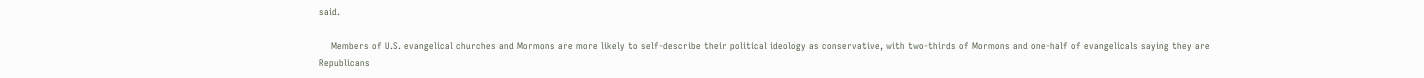said.

    Members of U.S. evangelical churches and Mormons are more likely to self-describe their political ideology as conservative, with two-thirds of Mormons and one-half of evangelicals saying they are Republicans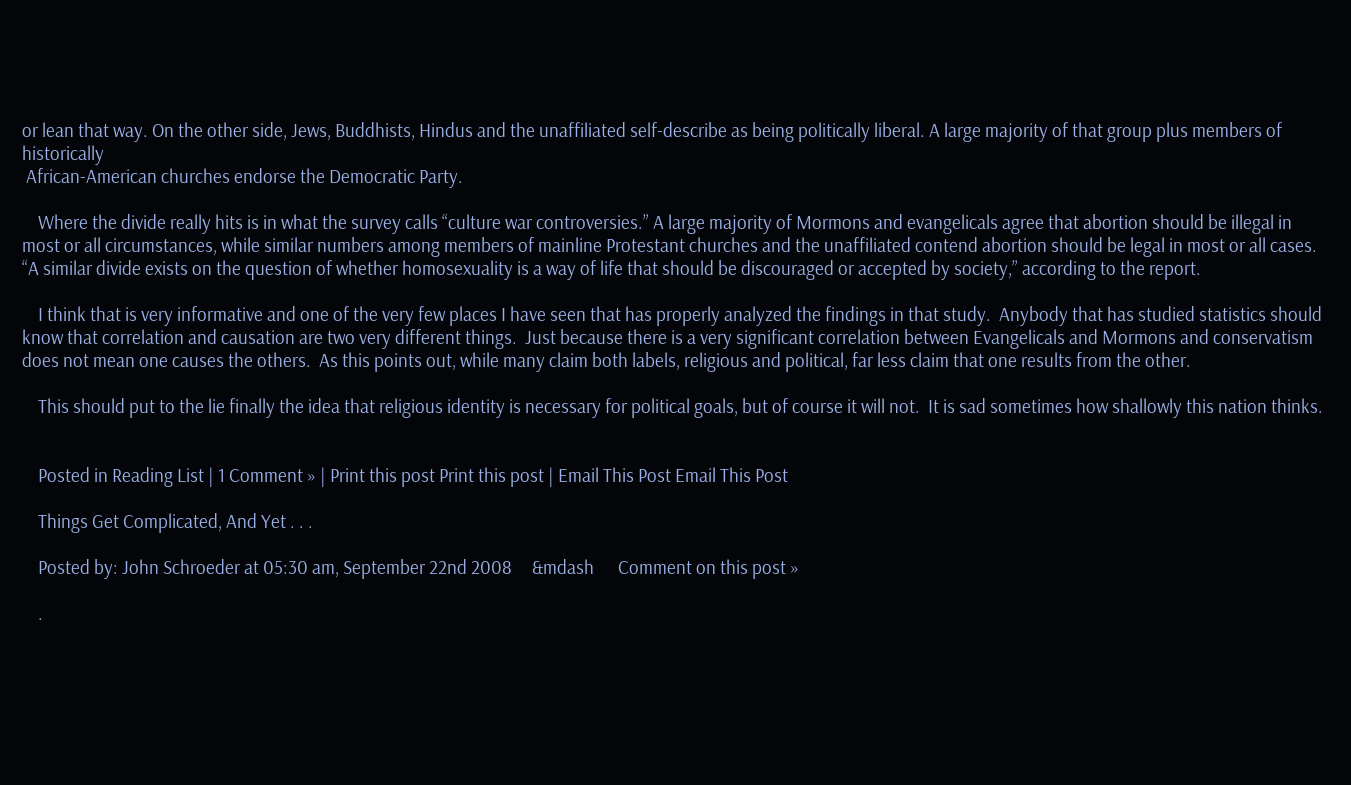or lean that way. On the other side, Jews, Buddhists, Hindus and the unaffiliated self-describe as being politically liberal. A large majority of that group plus members of historically
 African-American churches endorse the Democratic Party.

    Where the divide really hits is in what the survey calls “culture war controversies.” A large majority of Mormons and evangelicals agree that abortion should be illegal in most or all circumstances, while similar numbers among members of mainline Protestant churches and the unaffiliated contend abortion should be legal in most or all cases. “A similar divide exists on the question of whether homosexuality is a way of life that should be discouraged or accepted by society,” according to the report.

    I think that is very informative and one of the very few places I have seen that has properly analyzed the findings in that study.  Anybody that has studied statistics should know that correlation and causation are two very different things.  Just because there is a very significant correlation between Evangelicals and Mormons and conservatism does not mean one causes the others.  As this points out, while many claim both labels, religious and political, far less claim that one results from the other.

    This should put to the lie finally the idea that religious identity is necessary for political goals, but of course it will not.  It is sad sometimes how shallowly this nation thinks.


    Posted in Reading List | 1 Comment » | Print this post Print this post | Email This Post Email This Post

    Things Get Complicated, And Yet . . .

    Posted by: John Schroeder at 05:30 am, September 22nd 2008     &mdash      Comment on this post »

    .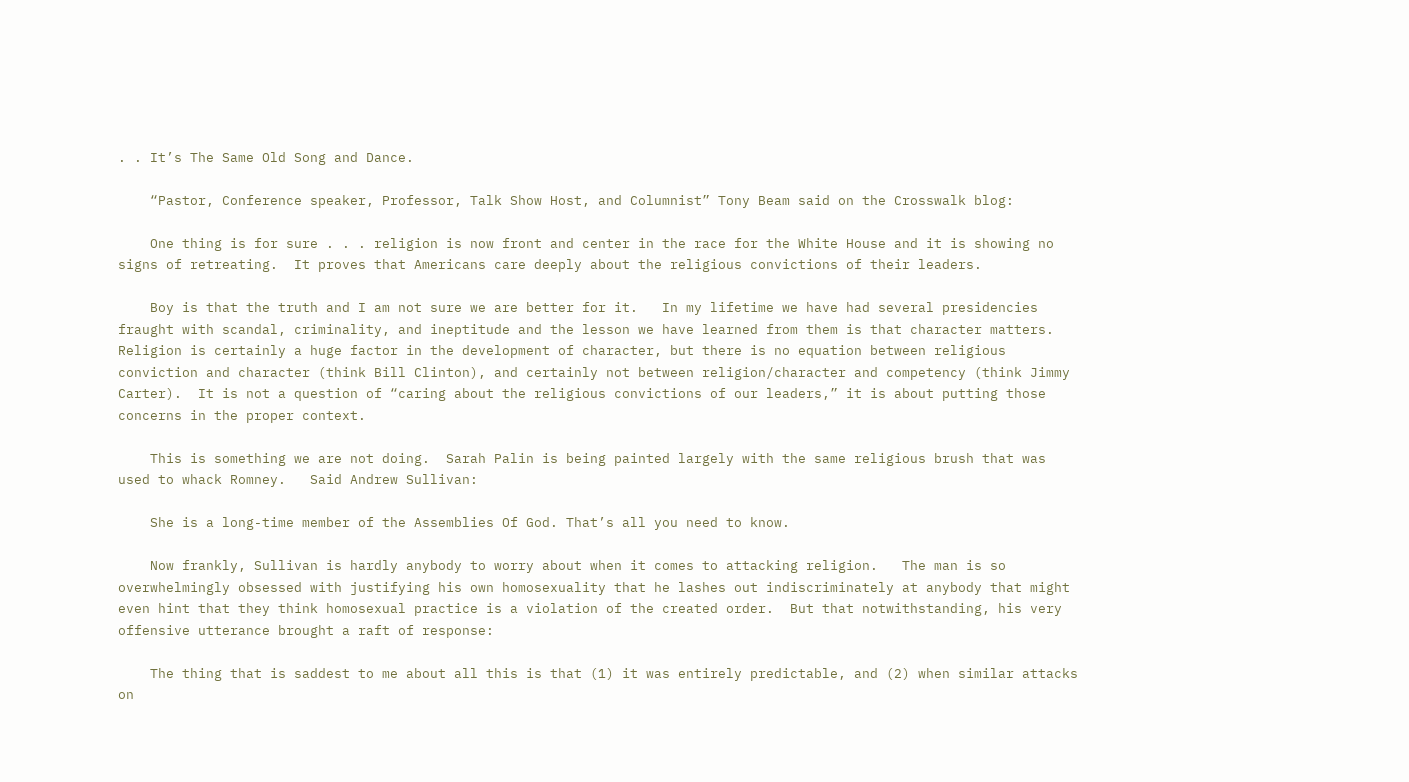. . It’s The Same Old Song and Dance.

    “Pastor, Conference speaker, Professor, Talk Show Host, and Columnist” Tony Beam said on the Crosswalk blog:

    One thing is for sure . . . religion is now front and center in the race for the White House and it is showing no signs of retreating.  It proves that Americans care deeply about the religious convictions of their leaders.

    Boy is that the truth and I am not sure we are better for it.   In my lifetime we have had several presidencies fraught with scandal, criminality, and ineptitude and the lesson we have learned from them is that character matters.  Religion is certainly a huge factor in the development of character, but there is no equation between religious conviction and character (think Bill Clinton), and certainly not between religion/character and competency (think Jimmy Carter).  It is not a question of “caring about the religious convictions of our leaders,” it is about putting those concerns in the proper context.

    This is something we are not doing.  Sarah Palin is being painted largely with the same religious brush that was used to whack Romney.   Said Andrew Sullivan:

    She is a long-time member of the Assemblies Of God. That’s all you need to know.

    Now frankly, Sullivan is hardly anybody to worry about when it comes to attacking religion.   The man is so overwhelmingly obsessed with justifying his own homosexuality that he lashes out indiscriminately at anybody that might even hint that they think homosexual practice is a violation of the created order.  But that notwithstanding, his very offensive utterance brought a raft of response:

    The thing that is saddest to me about all this is that (1) it was entirely predictable, and (2) when similar attacks on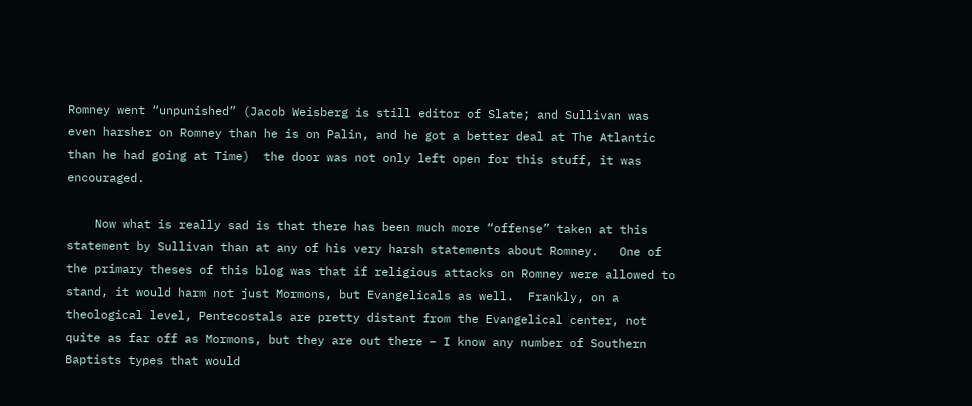Romney went “unpunished” (Jacob Weisberg is still editor of Slate; and Sullivan was even harsher on Romney than he is on Palin, and he got a better deal at The Atlantic than he had going at Time)  the door was not only left open for this stuff, it was encouraged.

    Now what is really sad is that there has been much more “offense” taken at this statement by Sullivan than at any of his very harsh statements about Romney.   One of the primary theses of this blog was that if religious attacks on Romney were allowed to stand, it would harm not just Mormons, but Evangelicals as well.  Frankly, on a theological level, Pentecostals are pretty distant from the Evangelical center, not quite as far off as Mormons, but they are out there – I know any number of Southern Baptists types that would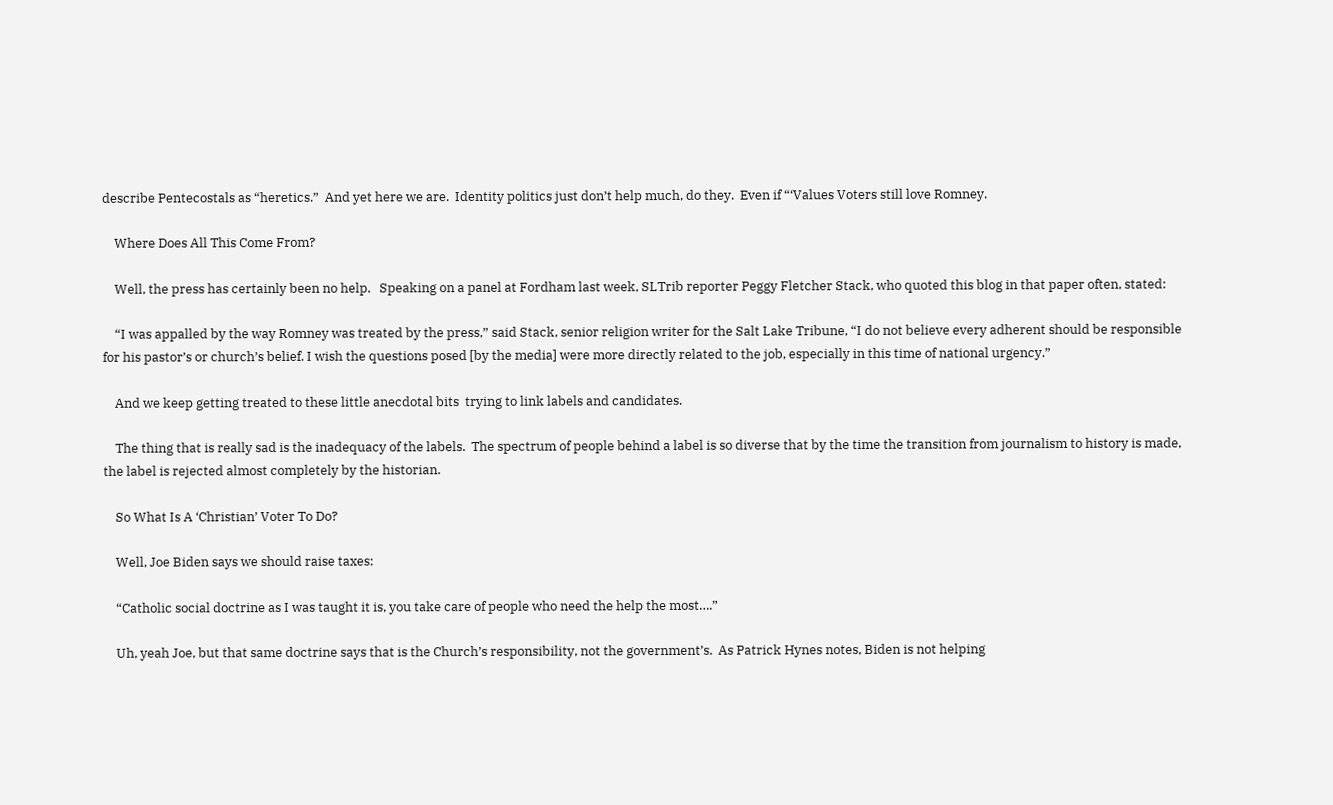describe Pentecostals as “heretics.”  And yet here we are.  Identity politics just don’t help much, do they.  Even if “‘Values Voters still love Romney.

    Where Does All This Come From?

    Well, the press has certainly been no help.   Speaking on a panel at Fordham last week, SLTrib reporter Peggy Fletcher Stack, who quoted this blog in that paper often, stated:

    “I was appalled by the way Romney was treated by the press,” said Stack, senior religion writer for the Salt Lake Tribune, “I do not believe every adherent should be responsible for his pastor’s or church’s belief. I wish the questions posed [by the media] were more directly related to the job, especially in this time of national urgency.”

    And we keep getting treated to these little anecdotal bits  trying to link labels and candidates.

    The thing that is really sad is the inadequacy of the labels.  The spectrum of people behind a label is so diverse that by the time the transition from journalism to history is made, the label is rejected almost completely by the historian.

    So What Is A ‘Christian’ Voter To Do?

    Well, Joe Biden says we should raise taxes:

    “Catholic social doctrine as I was taught it is, you take care of people who need the help the most….”

    Uh, yeah Joe, but that same doctrine says that is the Church’s responsibility, not the government’s.  As Patrick Hynes notes, Biden is not helping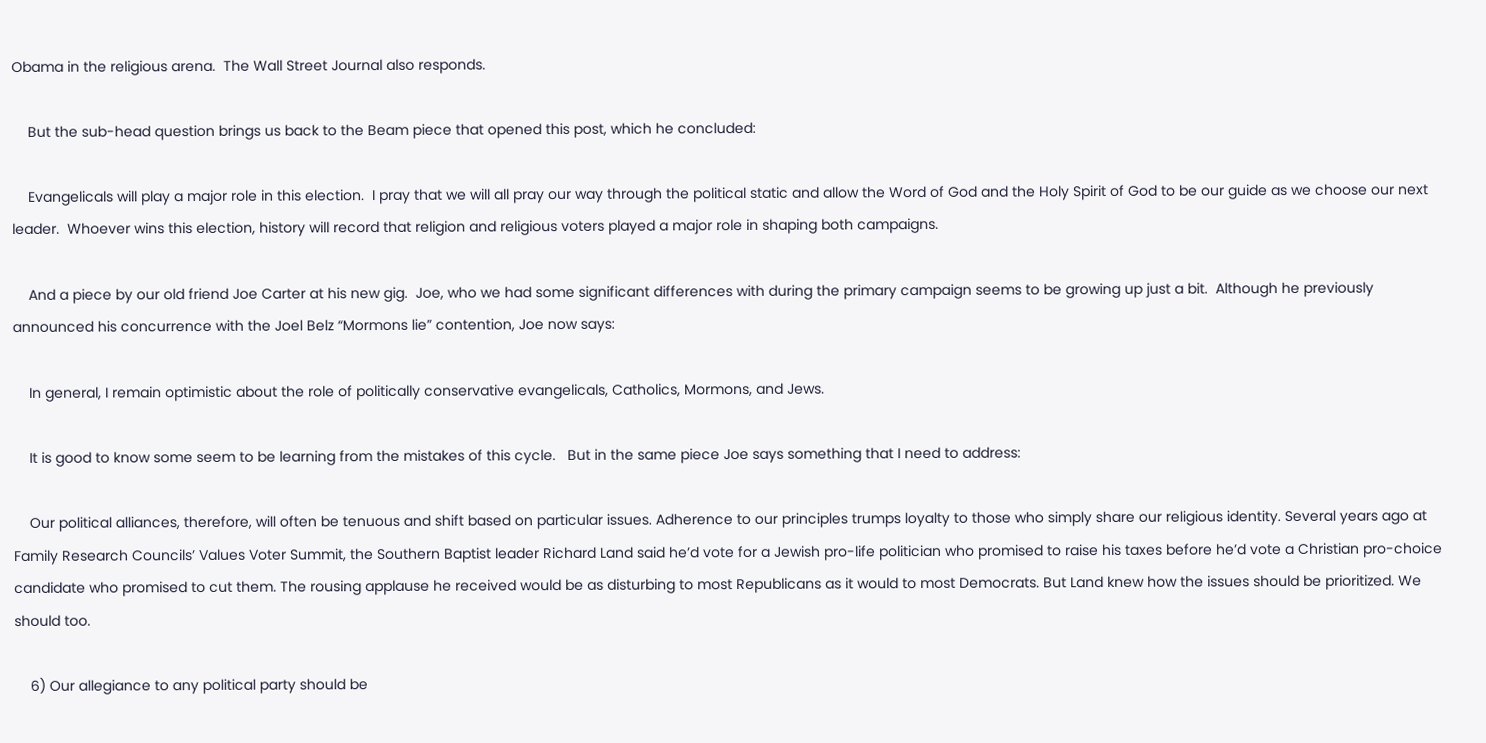Obama in the religious arena.  The Wall Street Journal also responds.

    But the sub-head question brings us back to the Beam piece that opened this post, which he concluded:

    Evangelicals will play a major role in this election.  I pray that we will all pray our way through the political static and allow the Word of God and the Holy Spirit of God to be our guide as we choose our next leader.  Whoever wins this election, history will record that religion and religious voters played a major role in shaping both campaigns.

    And a piece by our old friend Joe Carter at his new gig.  Joe, who we had some significant differences with during the primary campaign seems to be growing up just a bit.  Although he previously announced his concurrence with the Joel Belz “Mormons lie” contention, Joe now says:

    In general, I remain optimistic about the role of politically conservative evangelicals, Catholics, Mormons, and Jews.

    It is good to know some seem to be learning from the mistakes of this cycle.   But in the same piece Joe says something that I need to address:

    Our political alliances, therefore, will often be tenuous and shift based on particular issues. Adherence to our principles trumps loyalty to those who simply share our religious identity. Several years ago at Family Research Councils’ Values Voter Summit, the Southern Baptist leader Richard Land said he’d vote for a Jewish pro-life politician who promised to raise his taxes before he’d vote a Christian pro-choice candidate who promised to cut them. The rousing applause he received would be as disturbing to most Republicans as it would to most Democrats. But Land knew how the issues should be prioritized. We should too.

    6) Our allegiance to any political party should be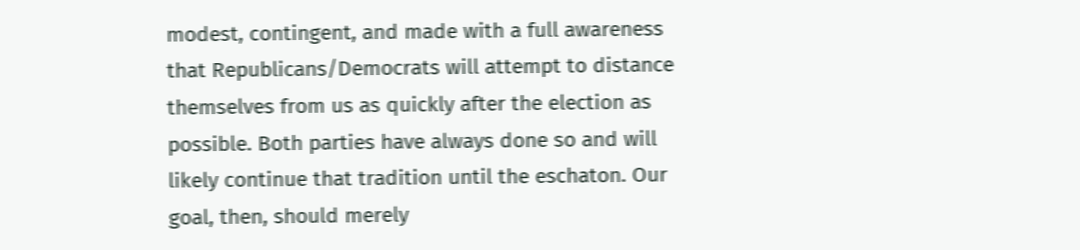modest, contingent, and made with a full awareness that Republicans/Democrats will attempt to distance themselves from us as quickly after the election as possible. Both parties have always done so and will likely continue that tradition until the eschaton. Our goal, then, should merely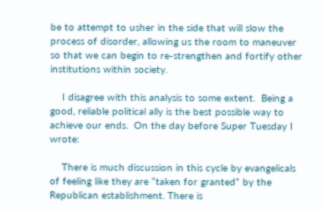be to attempt to usher in the side that will slow the process of disorder, allowing us the room to maneuver so that we can begin to re-strengthen and fortify other institutions within society.

    I disagree with this analysis to some extent.  Being a good, reliable political ally is the best possible way to achieve our ends.  On the day before Super Tuesday I wrote:

    There is much discussion in this cycle by evangelicals of feeling like they are “taken for granted” by the Republican establishment. There is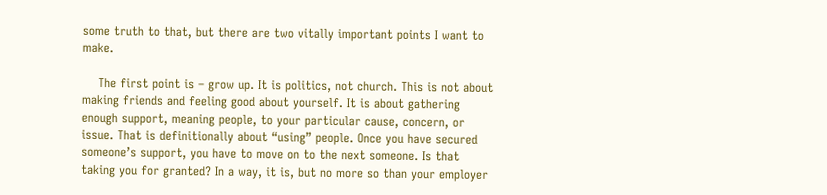some truth to that, but there are two vitally important points I want to make.

    The first point is – grow up. It is politics, not church. This is not about making friends and feeling good about yourself. It is about gathering enough support, meaning people, to your particular cause, concern, or issue. That is definitionally about “using” people. Once you have secured someone’s support, you have to move on to the next someone. Is that taking you for granted? In a way, it is, but no more so than your employer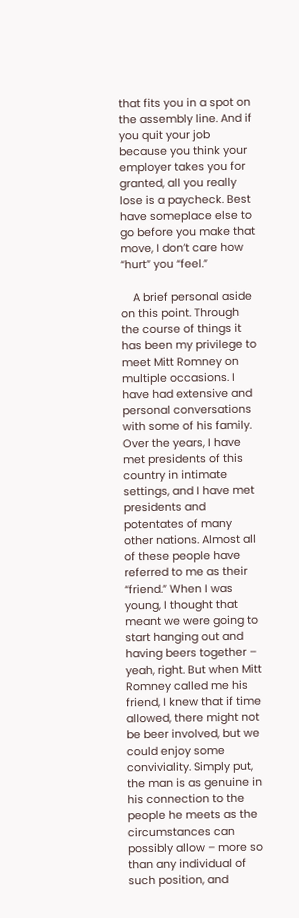that fits you in a spot on the assembly line. And if you quit your job because you think your employer takes you for granted, all you really lose is a paycheck. Best have someplace else to go before you make that move, I don’t care how “hurt” you “feel.”

    A brief personal aside on this point. Through the course of things it has been my privilege to meet Mitt Romney on multiple occasions. I have had extensive and personal conversations with some of his family. Over the years, I have met presidents of this country in intimate settings, and I have met presidents and potentates of many other nations. Almost all of these people have referred to me as their “friend.” When I was young, I thought that meant we were going to start hanging out and having beers together – yeah, right. But when Mitt Romney called me his friend, I knew that if time allowed, there might not be beer involved, but we could enjoy some conviviality. Simply put, the man is as genuine in his connection to the people he meets as the circumstances can possibly allow – more so than any individual of such position, and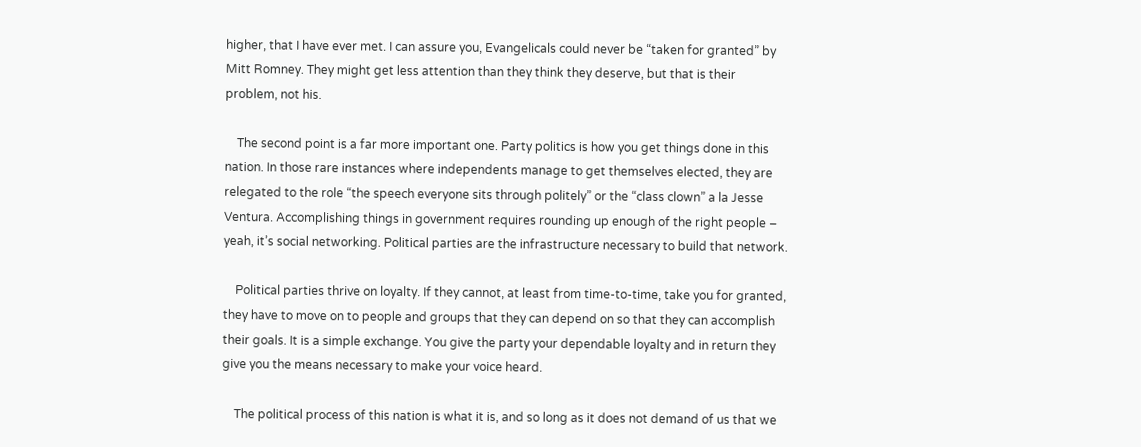higher, that I have ever met. I can assure you, Evangelicals could never be “taken for granted” by Mitt Romney. They might get less attention than they think they deserve, but that is their problem, not his.

    The second point is a far more important one. Party politics is how you get things done in this nation. In those rare instances where independents manage to get themselves elected, they are relegated to the role “the speech everyone sits through politely” or the “class clown” a la Jesse Ventura. Accomplishing things in government requires rounding up enough of the right people – yeah, it’s social networking. Political parties are the infrastructure necessary to build that network.

    Political parties thrive on loyalty. If they cannot, at least from time-to-time, take you for granted, they have to move on to people and groups that they can depend on so that they can accomplish their goals. It is a simple exchange. You give the party your dependable loyalty and in return they give you the means necessary to make your voice heard.

    The political process of this nation is what it is, and so long as it does not demand of us that we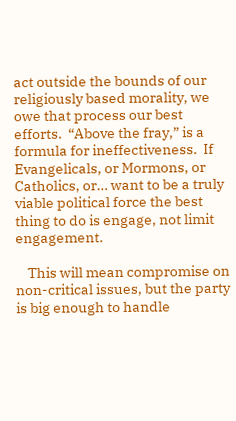act outside the bounds of our religiously based morality, we owe that process our best efforts.  “Above the fray,” is a formula for ineffectiveness.  If Evangelicals, or Mormons, or Catholics, or… want to be a truly viable political force the best thing to do is engage, not limit engagement.

    This will mean compromise on non-critical issues, but the party is big enough to handle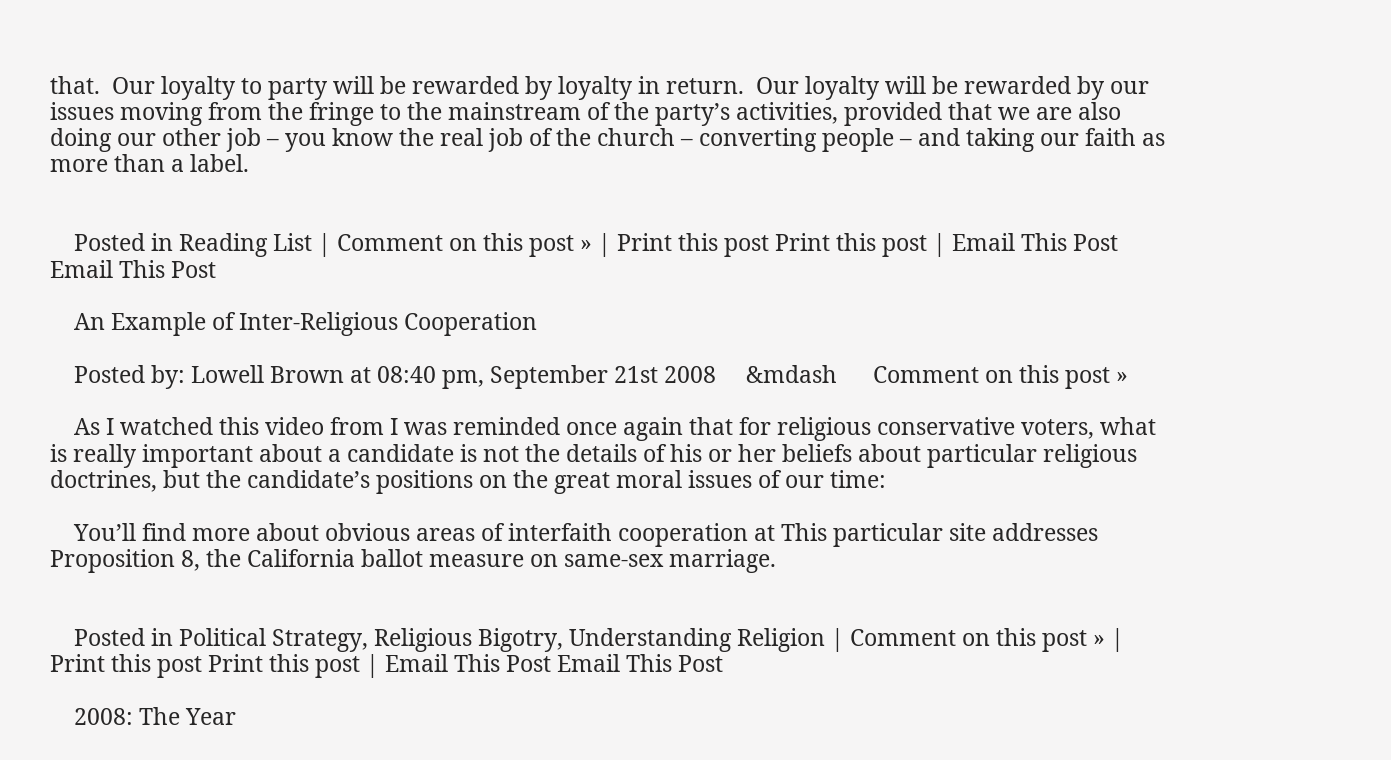that.  Our loyalty to party will be rewarded by loyalty in return.  Our loyalty will be rewarded by our issues moving from the fringe to the mainstream of the party’s activities, provided that we are also doing our other job – you know the real job of the church – converting people – and taking our faith as more than a label.


    Posted in Reading List | Comment on this post » | Print this post Print this post | Email This Post Email This Post

    An Example of Inter-Religious Cooperation

    Posted by: Lowell Brown at 08:40 pm, September 21st 2008     &mdash      Comment on this post »

    As I watched this video from I was reminded once again that for religious conservative voters, what is really important about a candidate is not the details of his or her beliefs about particular religious doctrines, but the candidate’s positions on the great moral issues of our time:

    You’ll find more about obvious areas of interfaith cooperation at This particular site addresses Proposition 8, the California ballot measure on same-sex marriage.


    Posted in Political Strategy, Religious Bigotry, Understanding Religion | Comment on this post » | Print this post Print this post | Email This Post Email This Post

    2008: The Year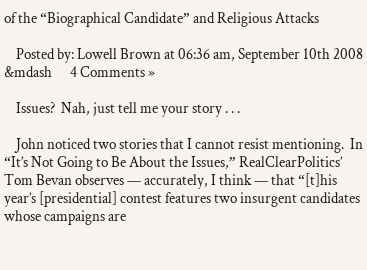of the “Biographical Candidate” and Religious Attacks

    Posted by: Lowell Brown at 06:36 am, September 10th 2008     &mdash      4 Comments »

    Issues?  Nah, just tell me your story . . .

    John noticed two stories that I cannot resist mentioning.  In “It’s Not Going to Be About the Issues,” RealClearPolitics’ Tom Bevan observes — accurately, I think — that “[t]his year’s [presidential] contest features two insurgent candidates whose campaigns are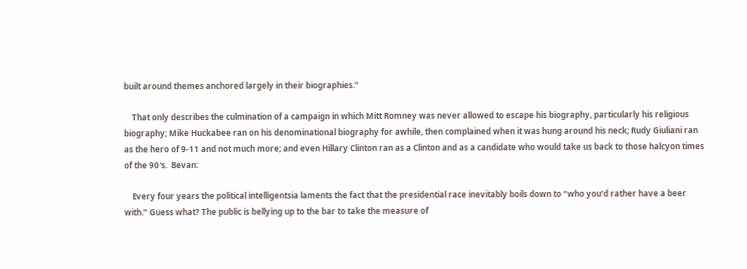built around themes anchored largely in their biographies.”

    That only describes the culmination of a campaign in which Mitt Romney was never allowed to escape his biography, particularly his religious biography; Mike Huckabee ran on his denominational biography for awhile, then complained when it was hung around his neck; Rudy Giuliani ran as the hero of 9-11 and not much more; and even Hillary Clinton ran as a Clinton and as a candidate who would take us back to those halcyon times of the 90′s.  Bevan:

    Every four years the political intelligentsia laments the fact that the presidential race inevitably boils down to “who you’d rather have a beer with.” Guess what? The public is bellying up to the bar to take the measure of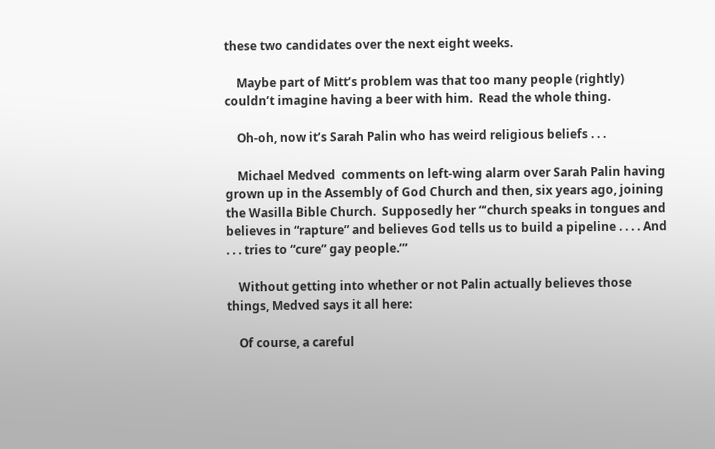these two candidates over the next eight weeks.

    Maybe part of Mitt’s problem was that too many people (rightly) couldn’t imagine having a beer with him.  Read the whole thing.

    Oh-oh, now it’s Sarah Palin who has weird religious beliefs . . .

    Michael Medved  comments on left-wing alarm over Sarah Palin having grown up in the Assembly of God Church and then, six years ago, joining the Wasilla Bible Church.  Supposedly her “‘church speaks in tongues and believes in “rapture” and believes God tells us to build a pipeline . . . . And . . . tries to “cure” gay people.’”

    Without getting into whether or not Palin actually believes those things, Medved says it all here:

    Of course, a careful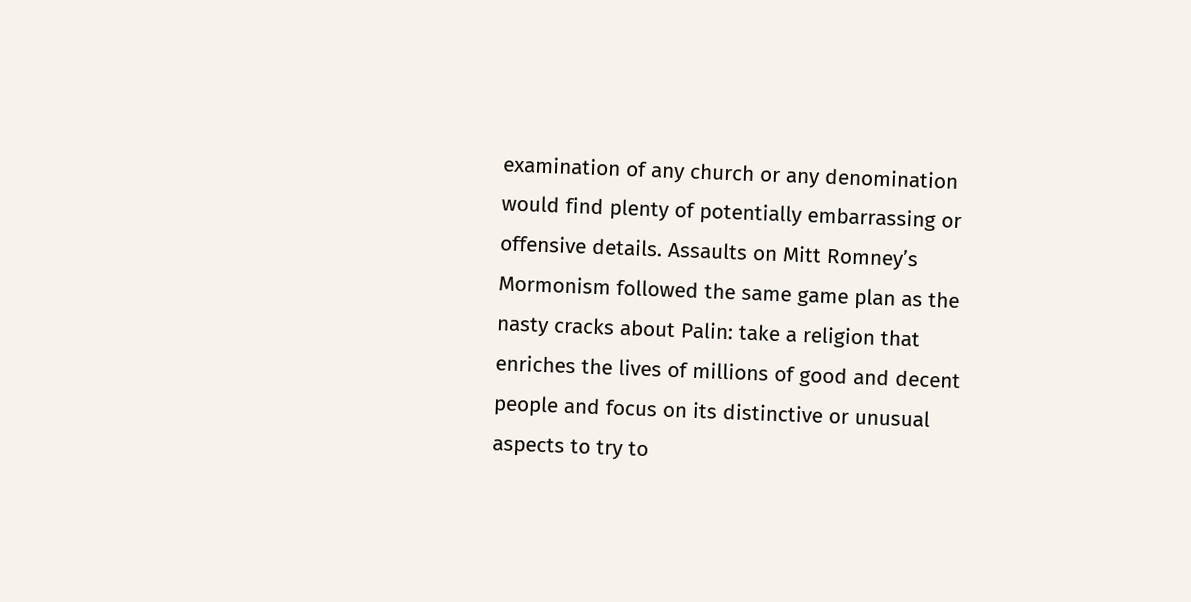examination of any church or any denomination would find plenty of potentially embarrassing or offensive details. Assaults on Mitt Romney’s Mormonism followed the same game plan as the nasty cracks about Palin: take a religion that enriches the lives of millions of good and decent people and focus on its distinctive or unusual aspects to try to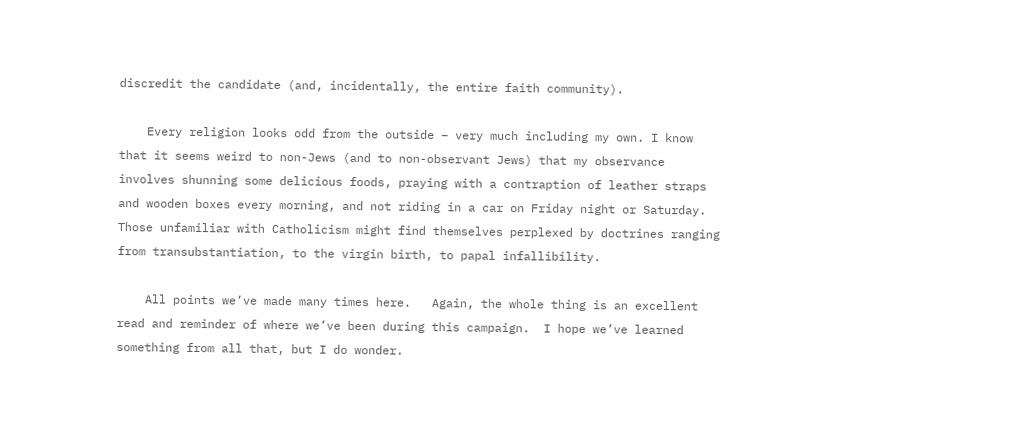discredit the candidate (and, incidentally, the entire faith community).

    Every religion looks odd from the outside – very much including my own. I know that it seems weird to non-Jews (and to non-observant Jews) that my observance involves shunning some delicious foods, praying with a contraption of leather straps and wooden boxes every morning, and not riding in a car on Friday night or Saturday. Those unfamiliar with Catholicism might find themselves perplexed by doctrines ranging from transubstantiation, to the virgin birth, to papal infallibility.

    All points we’ve made many times here.   Again, the whole thing is an excellent read and reminder of where we’ve been during this campaign.  I hope we’ve learned something from all that, but I do wonder.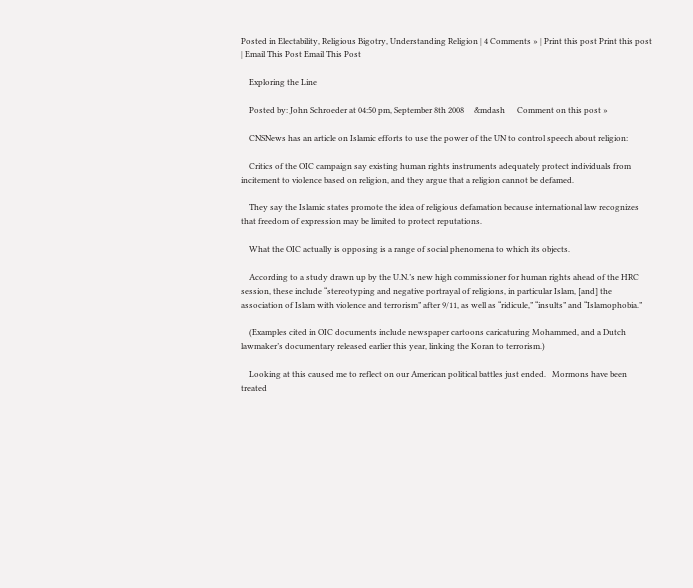Posted in Electability, Religious Bigotry, Understanding Religion | 4 Comments » | Print this post Print this post | Email This Post Email This Post

    Exploring the Line

    Posted by: John Schroeder at 04:50 pm, September 8th 2008     &mdash      Comment on this post »

    CNSNews has an article on Islamic efforts to use the power of the UN to control speech about religion:

    Critics of the OIC campaign say existing human rights instruments adequately protect individuals from incitement to violence based on religion, and they argue that a religion cannot be defamed.

    They say the Islamic states promote the idea of religious defamation because international law recognizes that freedom of expression may be limited to protect reputations.

    What the OIC actually is opposing is a range of social phenomena to which its objects.

    According to a study drawn up by the U.N.’s new high commissioner for human rights ahead of the HRC session, these include “stereotyping and negative portrayal of religions, in particular Islam, [and] the association of Islam with violence and terrorism” after 9/11, as well as “ridicule,” “insults” and “Islamophobia.”

    (Examples cited in OIC documents include newspaper cartoons caricaturing Mohammed, and a Dutch lawmaker’s documentary released earlier this year, linking the Koran to terrorism.)

    Looking at this caused me to reflect on our American political battles just ended.   Mormons have been treated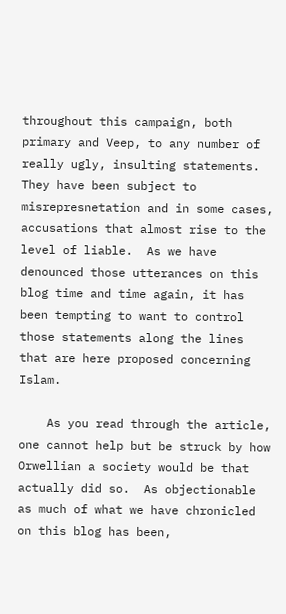throughout this campaign, both primary and Veep, to any number of really ugly, insulting statements.  They have been subject to misrepresnetation and in some cases, accusations that almost rise to the level of liable.  As we have denounced those utterances on this blog time and time again, it has been tempting to want to control those statements along the lines that are here proposed concerning Islam.

    As you read through the article, one cannot help but be struck by how Orwellian a society would be that actually did so.  As objectionable as much of what we have chronicled on this blog has been,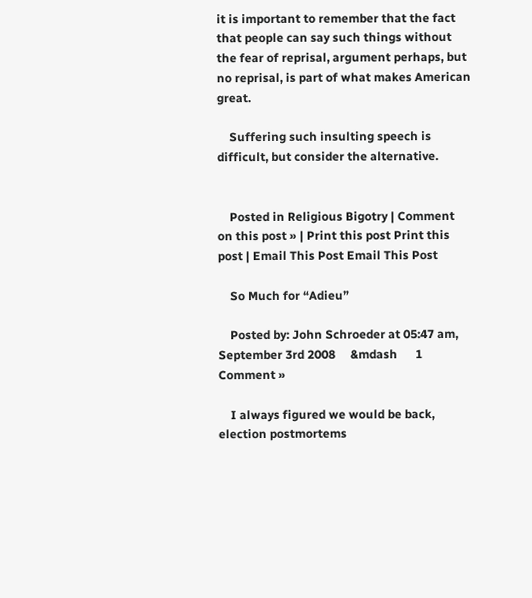it is important to remember that the fact that people can say such things without the fear of reprisal, argument perhaps, but  no reprisal, is part of what makes American great.

    Suffering such insulting speech is difficult, but consider the alternative.


    Posted in Religious Bigotry | Comment on this post » | Print this post Print this post | Email This Post Email This Post

    So Much for “Adieu”

    Posted by: John Schroeder at 05:47 am, September 3rd 2008     &mdash      1 Comment »

    I always figured we would be back, election postmortems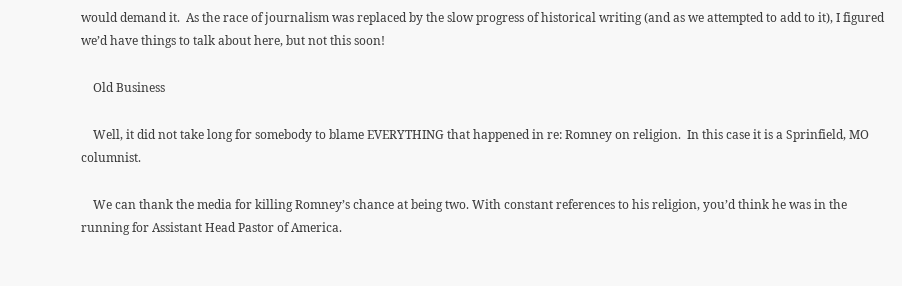would demand it.  As the race of journalism was replaced by the slow progress of historical writing (and as we attempted to add to it), I figured we’d have things to talk about here, but not this soon!

    Old Business

    Well, it did not take long for somebody to blame EVERYTHING that happened in re: Romney on religion.  In this case it is a Sprinfield, MO columnist.

    We can thank the media for killing Romney’s chance at being two. With constant references to his religion, you’d think he was in the running for Assistant Head Pastor of America.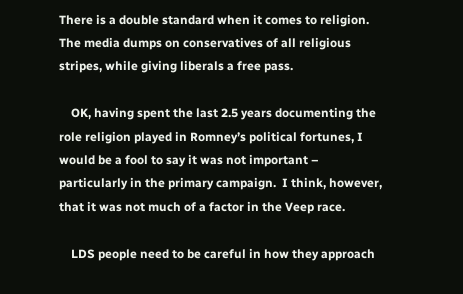There is a double standard when it comes to religion. The media dumps on conservatives of all religious stripes, while giving liberals a free pass.

    OK, having spent the last 2.5 years documenting the role religion played in Romney’s political fortunes, I would be a fool to say it was not important – particularly in the primary campaign.  I think, however, that it was not much of a factor in the Veep race.

    LDS people need to be careful in how they approach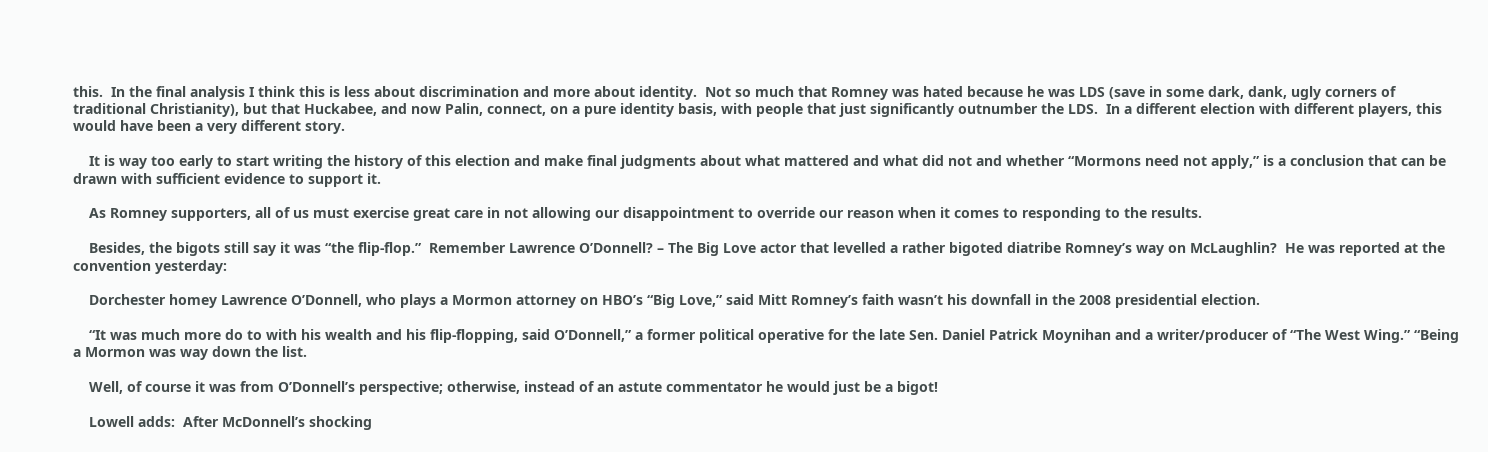this.  In the final analysis I think this is less about discrimination and more about identity.  Not so much that Romney was hated because he was LDS (save in some dark, dank, ugly corners of traditional Christianity), but that Huckabee, and now Palin, connect, on a pure identity basis, with people that just significantly outnumber the LDS.  In a different election with different players, this would have been a very different story.

    It is way too early to start writing the history of this election and make final judgments about what mattered and what did not and whether “Mormons need not apply,” is a conclusion that can be drawn with sufficient evidence to support it.

    As Romney supporters, all of us must exercise great care in not allowing our disappointment to override our reason when it comes to responding to the results.

    Besides, the bigots still say it was “the flip-flop.”  Remember Lawrence O’Donnell? – The Big Love actor that levelled a rather bigoted diatribe Romney’s way on McLaughlin?  He was reported at the convention yesterday:

    Dorchester homey Lawrence O’Donnell, who plays a Mormon attorney on HBO’s “Big Love,” said Mitt Romney’s faith wasn’t his downfall in the 2008 presidential election.

    “It was much more do to with his wealth and his flip-flopping, said O’Donnell,” a former political operative for the late Sen. Daniel Patrick Moynihan and a writer/producer of “The West Wing.” “Being a Mormon was way down the list.

    Well, of course it was from O’Donnell’s perspective; otherwise, instead of an astute commentator he would just be a bigot!

    Lowell adds:  After McDonnell’s shocking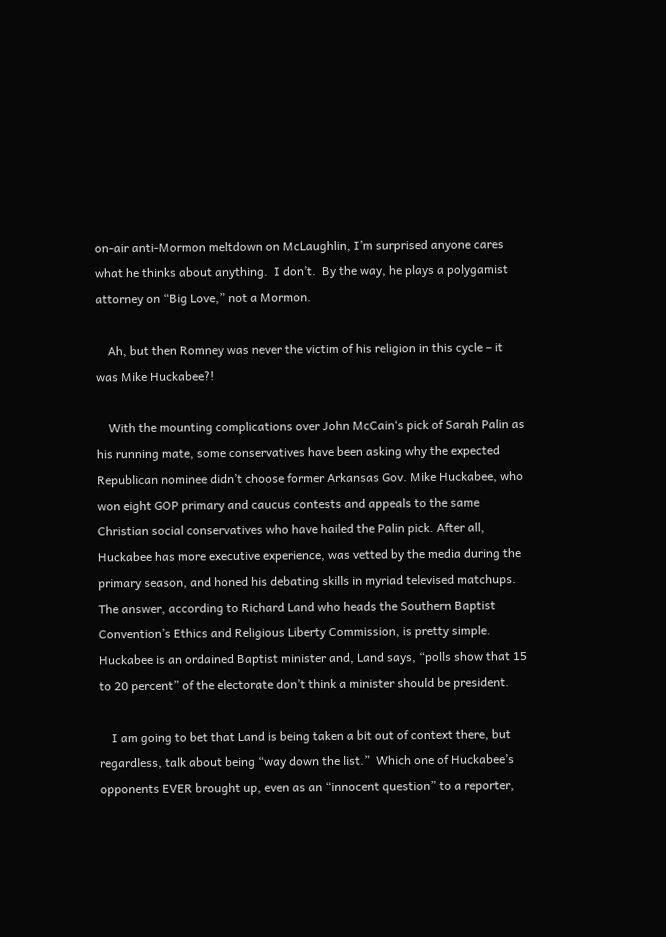on-air anti-Mormon meltdown on McLaughlin, I’m surprised anyone cares what he thinks about anything.  I don’t.  By the way, he plays a polygamist attorney on “Big Love,” not a Mormon.

    Ah, but then Romney was never the victim of his religion in this cycle – it was Mike Huckabee?!

    With the mounting complications over John McCain‘s pick of Sarah Palin as his running mate, some conservatives have been asking why the expected Republican nominee didn’t choose former Arkansas Gov. Mike Huckabee, who won eight GOP primary and caucus contests and appeals to the same Christian social conservatives who have hailed the Palin pick. After all, Huckabee has more executive experience, was vetted by the media during the primary season, and honed his debating skills in myriad televised matchups. The answer, according to Richard Land who heads the Southern Baptist Convention’s Ethics and Religious Liberty Commission, is pretty simple. Huckabee is an ordained Baptist minister and, Land says, “polls show that 15 to 20 percent” of the electorate don’t think a minister should be president.

    I am going to bet that Land is being taken a bit out of context there, but regardless, talk about being “way down the list.”  Which one of Huckabee’s opponents EVER brought up, even as an “innocent question” to a reporter,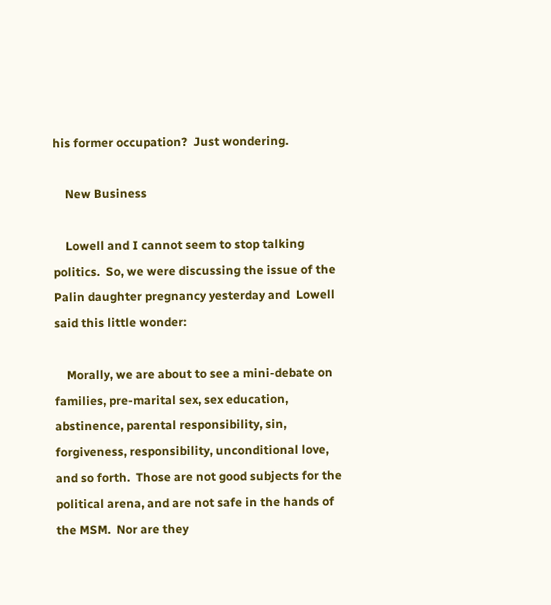his former occupation?  Just wondering.

    New Business

    Lowell and I cannot seem to stop talking politics.  So, we were discussing the issue of the Palin daughter pregnancy yesterday and  Lowell said this little wonder:

    Morally, we are about to see a mini-debate on families, pre-marital sex, sex education, abstinence, parental responsibility, sin, forgiveness, responsibility, unconditional love, and so forth.  Those are not good subjects for the political arena, and are not safe in the hands of the MSM.  Nor are they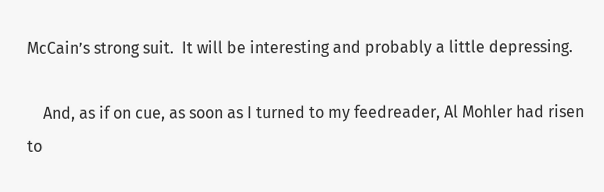McCain’s strong suit.  It will be interesting and probably a little depressing.

    And, as if on cue, as soon as I turned to my feedreader, Al Mohler had risen to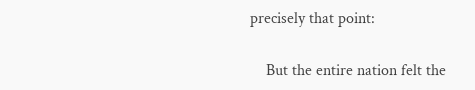precisely that point:

    But the entire nation felt the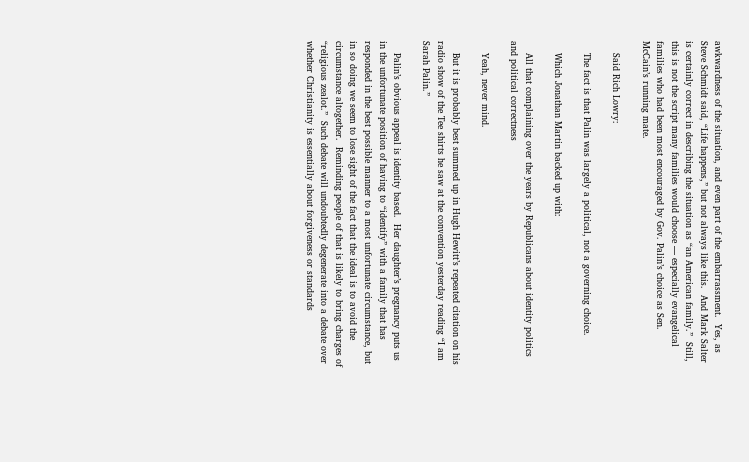awkwardness of the situation, and even part of the embarrassment.  Yes, as Steve Schmidt said, “Life happens,” but not always like this.  And Mark Salter is certainly correct in describing the situation as “an American family.”  Still, this is not the script many families would choose — especially evangelical families who had been most encouraged by Gov. Palin’s choice as Sen. McCain’s running mate.

    Said Rich Lowry:

    The fact is that Palin was largely a political, not a governing choice.

    Which Jonathan Martin backed up with:

    All that complaining over the years by Republicans about identity politics and political correctness

    Yeah, never mind.

    But it is probably best summed up in Hugh Hewitt’s repeated citation on his radio show of the Tee shirts he saw at the convention yesterday reading “I am Sarah Palin.”

    Palin’s obvious appeal is identity based.  Her daughter’s pregnancy puts us in the unfortunate position of having to “identify” with a family that has responded in the best possible manner to a most unfortunate circumstance, but in so doing we seem to lose sight of the fact that the ideal is to avoid the circumstance altogether.  Reminding people of that is likely to bring charges of “religious zealot.”  Such debate will undoubtedly degenerate into a debate over whether Christianity is essentially about forgiveness or standards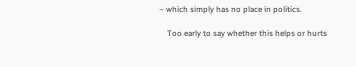– which simply has no place in politics.

    Too early to say whether this helps or hurts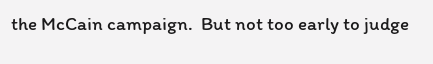the McCain campaign.  But not too early to judge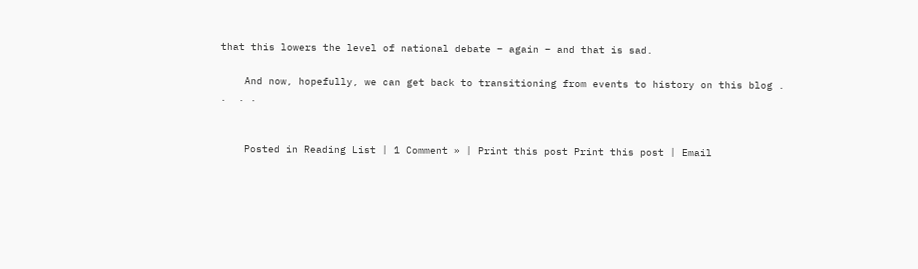that this lowers the level of national debate – again – and that is sad.

    And now, hopefully, we can get back to transitioning from events to history on this blog . .  . .


    Posted in Reading List | 1 Comment » | Print this post Print this post | Email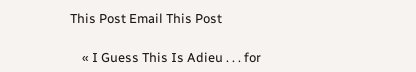This Post Email This Post

    « I Guess This Is Adieu . . . for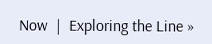Now  |  Exploring the Line »